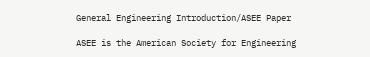General Engineering Introduction/ASEE Paper

ASEE is the American Society for Engineering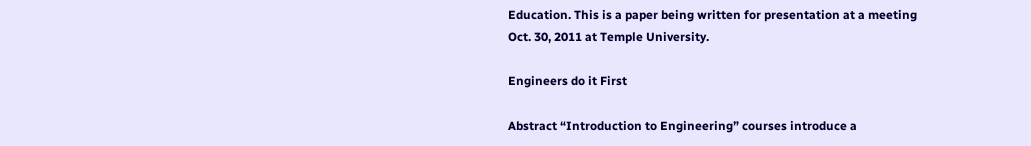Education. This is a paper being written for presentation at a meeting Oct. 30, 2011 at Temple University.

Engineers do it First

Abstract “Introduction to Engineering” courses introduce a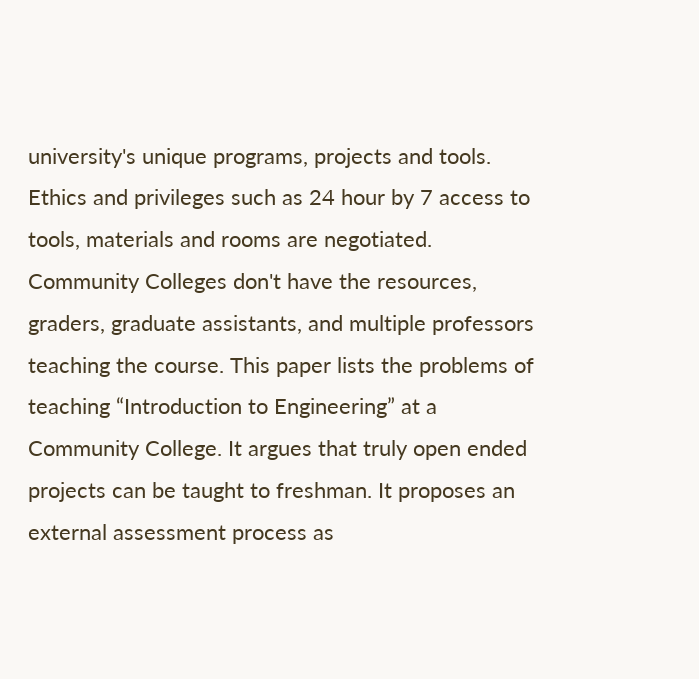university's unique programs, projects and tools. Ethics and privileges such as 24 hour by 7 access to tools, materials and rooms are negotiated. Community Colleges don't have the resources, graders, graduate assistants, and multiple professors teaching the course. This paper lists the problems of teaching “Introduction to Engineering” at a Community College. It argues that truly open ended projects can be taught to freshman. It proposes an external assessment process as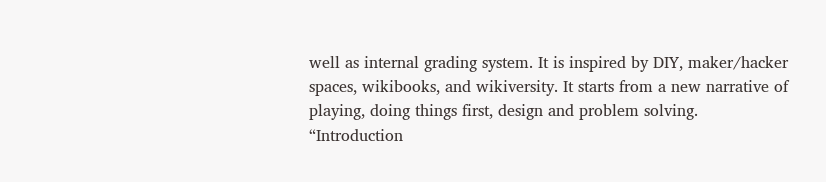well as internal grading system. It is inspired by DIY, maker/hacker spaces, wikibooks, and wikiversity. It starts from a new narrative of playing, doing things first, design and problem solving. “Introduction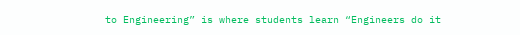to Engineering” is where students learn “Engineers do it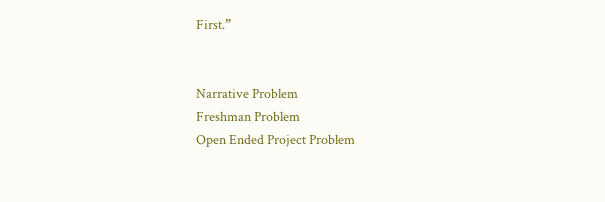First.”


Narrative Problem
Freshman Problem
Open Ended Project Problem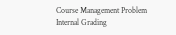Course Management Problem
Internal Grading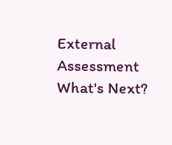External Assessment
What's Next?